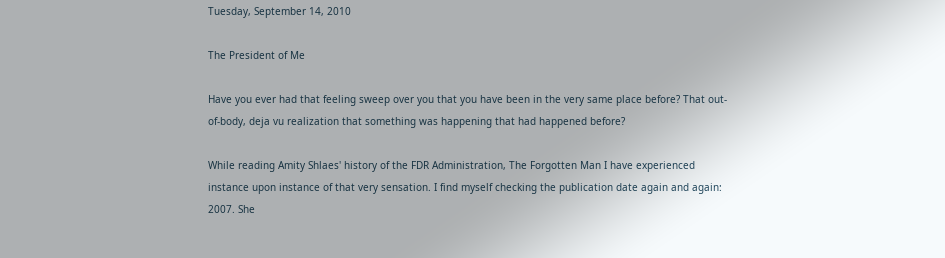Tuesday, September 14, 2010

The President of Me

Have you ever had that feeling sweep over you that you have been in the very same place before? That out-of-body, deja vu realization that something was happening that had happened before?

While reading Amity Shlaes' history of the FDR Administration, The Forgotten Man I have experienced instance upon instance of that very sensation. I find myself checking the publication date again and again: 2007. She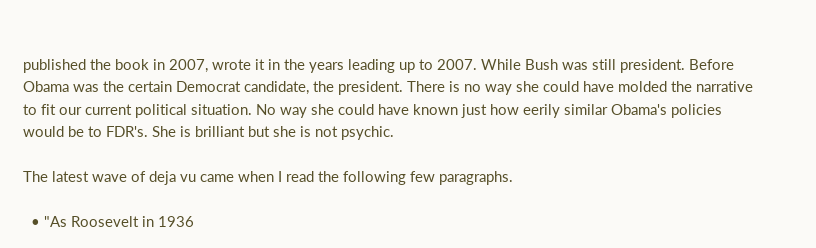published the book in 2007, wrote it in the years leading up to 2007. While Bush was still president. Before Obama was the certain Democrat candidate, the president. There is no way she could have molded the narrative to fit our current political situation. No way she could have known just how eerily similar Obama's policies would be to FDR's. She is brilliant but she is not psychic.

The latest wave of deja vu came when I read the following few paragraphs.

  • "As Roosevelt in 1936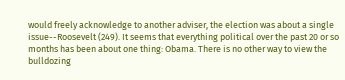would freely acknowledge to another adviser, the election was about a single issue--Roosevelt (249). It seems that everything political over the past 20 or so months has been about one thing: Obama. There is no other way to view the bulldozing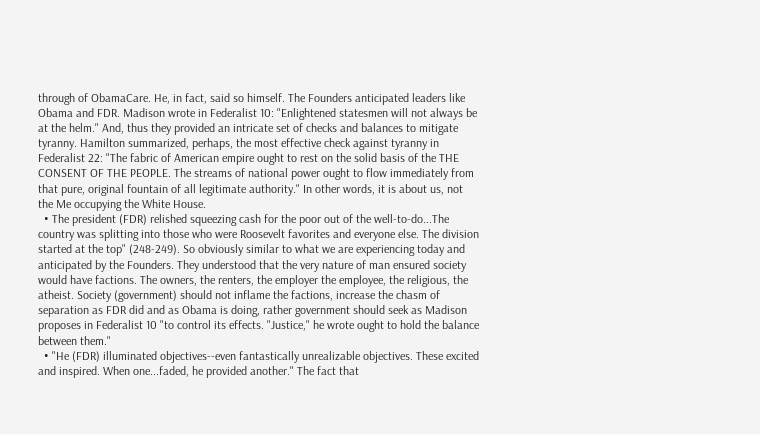through of ObamaCare. He, in fact, said so himself. The Founders anticipated leaders like Obama and FDR. Madison wrote in Federalist 10: "Enlightened statesmen will not always be at the helm." And, thus they provided an intricate set of checks and balances to mitigate tyranny. Hamilton summarized, perhaps, the most effective check against tyranny in Federalist 22: "The fabric of American empire ought to rest on the solid basis of the THE CONSENT OF THE PEOPLE. The streams of national power ought to flow immediately from that pure, original fountain of all legitimate authority." In other words, it is about us, not the Me occupying the White House.
  • The president (FDR) relished squeezing cash for the poor out of the well-to-do...The country was splitting into those who were Roosevelt favorites and everyone else. The division started at the top" (248-249). So obviously similar to what we are experiencing today and anticipated by the Founders. They understood that the very nature of man ensured society would have factions. The owners, the renters, the employer the employee, the religious, the atheist. Society (government) should not inflame the factions, increase the chasm of separation as FDR did and as Obama is doing, rather government should seek as Madison proposes in Federalist 10 "to control its effects. "Justice," he wrote ought to hold the balance between them."
  • "He (FDR) illuminated objectives--even fantastically unrealizable objectives. These excited and inspired. When one...faded, he provided another." The fact that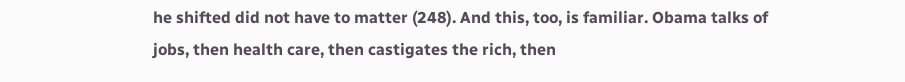he shifted did not have to matter (248). And this, too, is familiar. Obama talks of jobs, then health care, then castigates the rich, then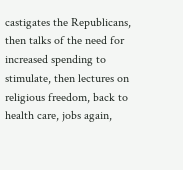castigates the Republicans, then talks of the need for increased spending to stimulate, then lectures on religious freedom, back to health care, jobs again,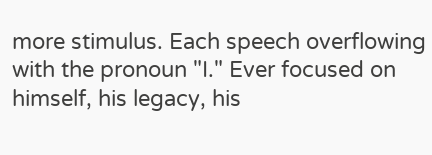more stimulus. Each speech overflowing with the pronoun "I." Ever focused on himself, his legacy, his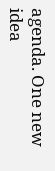agenda. One new idea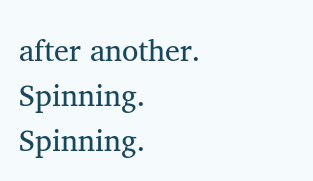after another. Spinning. Spinning.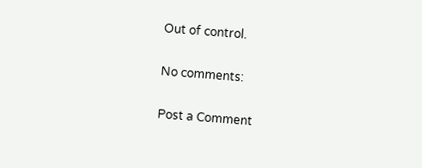Out of control.

No comments:

Post a Comment